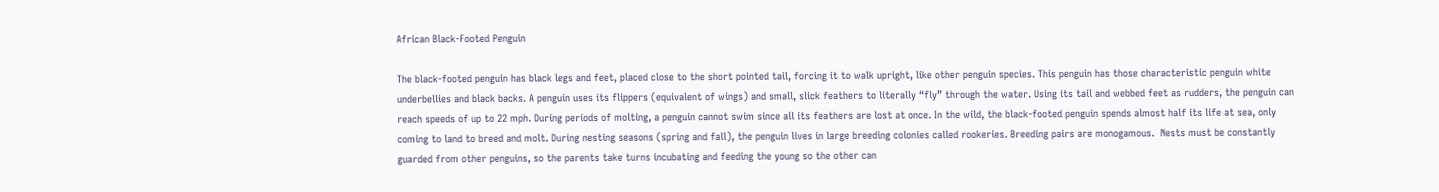African Black-Footed Penguin

The black-footed penguin has black legs and feet, placed close to the short pointed tail, forcing it to walk upright, like other penguin species. This penguin has those characteristic penguin white underbellies and black backs. A penguin uses its flippers (equivalent of wings) and small, slick feathers to literally “fly” through the water. Using its tail and webbed feet as rudders, the penguin can reach speeds of up to 22 mph. During periods of molting, a penguin cannot swim since all its feathers are lost at once. In the wild, the black-footed penguin spends almost half its life at sea, only coming to land to breed and molt. During nesting seasons (spring and fall), the penguin lives in large breeding colonies called rookeries. Breeding pairs are monogamous.  Nests must be constantly guarded from other penguins, so the parents take turns incubating and feeding the young so the other can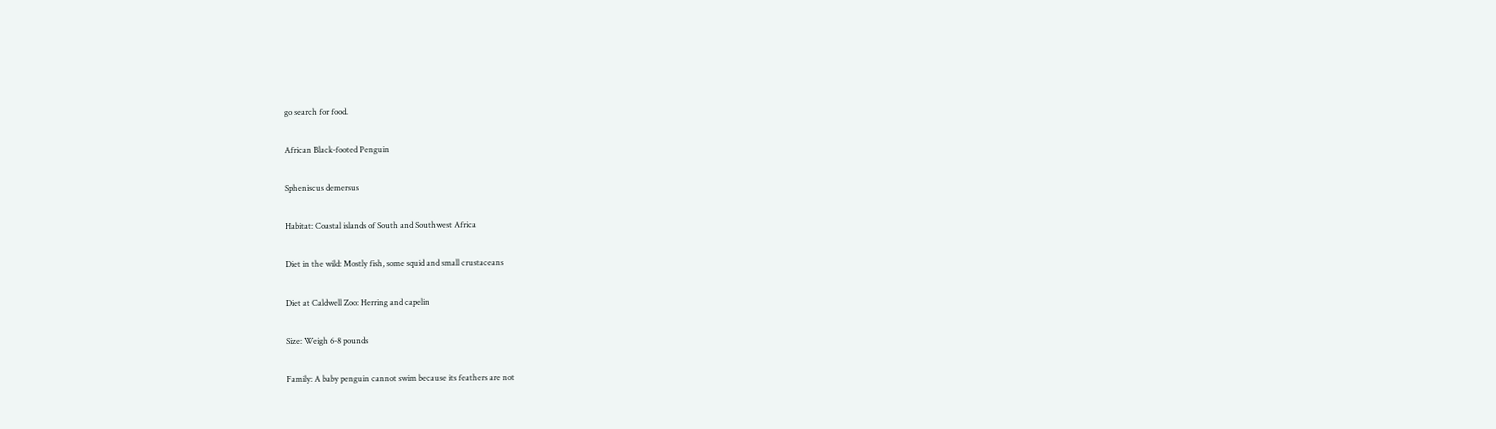go search for food.

African Black-footed Penguin

Spheniscus demersus

Habitat: Coastal islands of South and Southwest Africa

Diet in the wild: Mostly fish, some squid and small crustaceans

Diet at Caldwell Zoo: Herring and capelin

Size: Weigh 6-8 pounds

Family: A baby penguin cannot swim because its feathers are not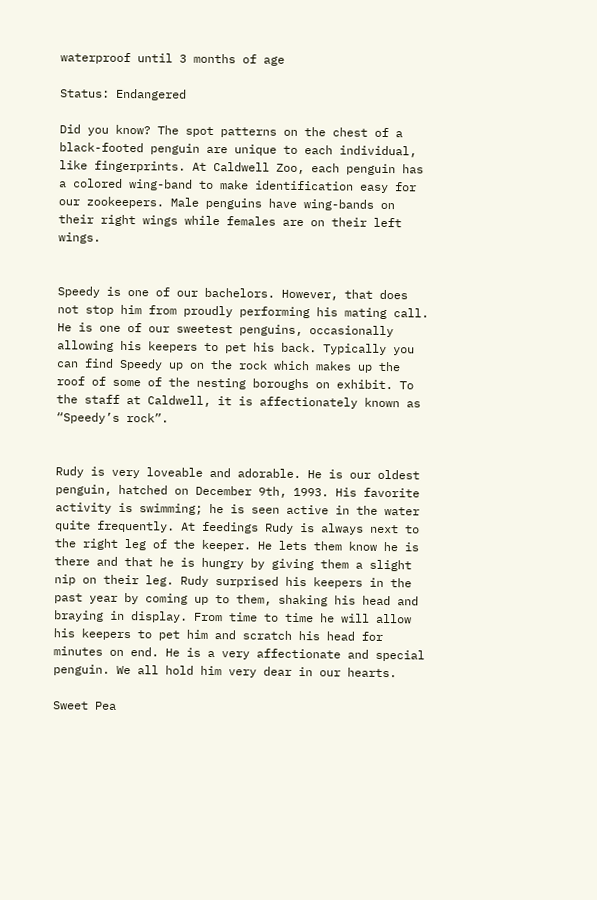waterproof until 3 months of age

Status: Endangered

Did you know? The spot patterns on the chest of a black-footed penguin are unique to each individual, like fingerprints. At Caldwell Zoo, each penguin has a colored wing-band to make identification easy for our zookeepers. Male penguins have wing-bands on their right wings while females are on their left wings.


Speedy is one of our bachelors. However, that does not stop him from proudly performing his mating call. He is one of our sweetest penguins, occasionally allowing his keepers to pet his back. Typically you can find Speedy up on the rock which makes up the roof of some of the nesting boroughs on exhibit. To the staff at Caldwell, it is affectionately known as “Speedy’s rock”.


Rudy is very loveable and adorable. He is our oldest penguin, hatched on December 9th, 1993. His favorite activity is swimming; he is seen active in the water quite frequently. At feedings Rudy is always next to the right leg of the keeper. He lets them know he is there and that he is hungry by giving them a slight nip on their leg. Rudy surprised his keepers in the past year by coming up to them, shaking his head and braying in display. From time to time he will allow his keepers to pet him and scratch his head for minutes on end. He is a very affectionate and special penguin. We all hold him very dear in our hearts.

Sweet Pea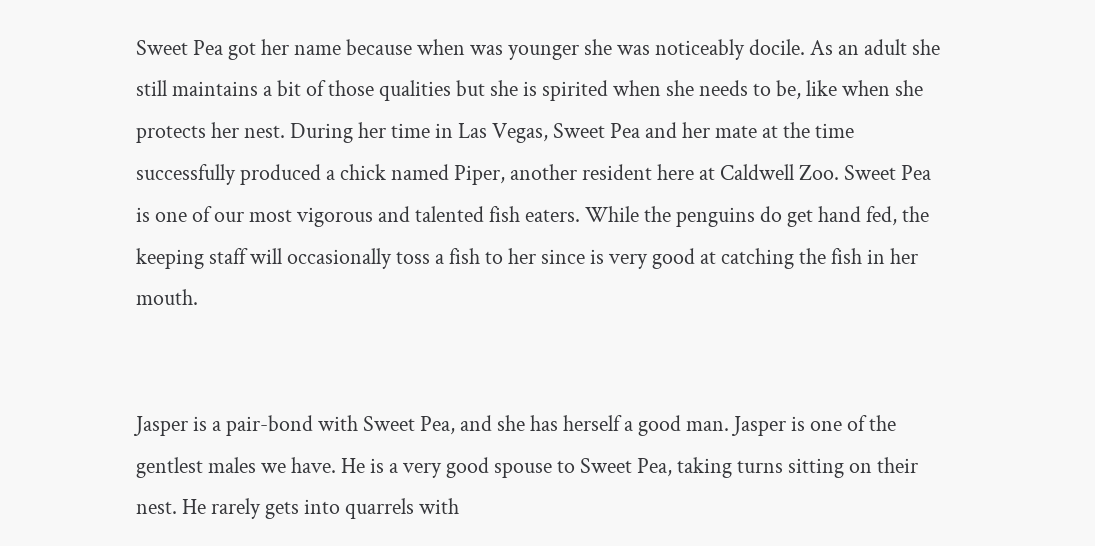Sweet Pea got her name because when was younger she was noticeably docile. As an adult she still maintains a bit of those qualities but she is spirited when she needs to be, like when she protects her nest. During her time in Las Vegas, Sweet Pea and her mate at the time successfully produced a chick named Piper, another resident here at Caldwell Zoo. Sweet Pea is one of our most vigorous and talented fish eaters. While the penguins do get hand fed, the keeping staff will occasionally toss a fish to her since is very good at catching the fish in her mouth.


Jasper is a pair-bond with Sweet Pea, and she has herself a good man. Jasper is one of the gentlest males we have. He is a very good spouse to Sweet Pea, taking turns sitting on their nest. He rarely gets into quarrels with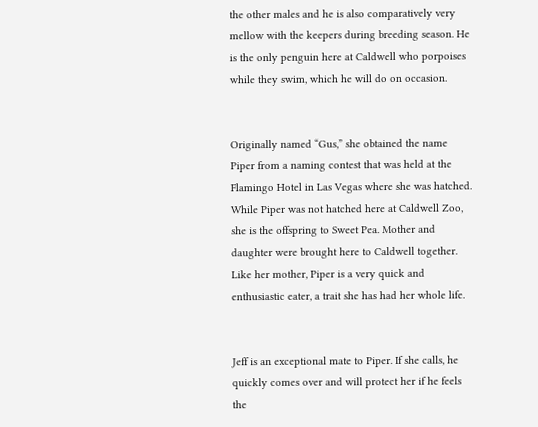the other males and he is also comparatively very mellow with the keepers during breeding season. He is the only penguin here at Caldwell who porpoises while they swim, which he will do on occasion.


Originally named “Gus,” she obtained the name Piper from a naming contest that was held at the Flamingo Hotel in Las Vegas where she was hatched. While Piper was not hatched here at Caldwell Zoo, she is the offspring to Sweet Pea. Mother and daughter were brought here to Caldwell together. Like her mother, Piper is a very quick and enthusiastic eater, a trait she has had her whole life.


Jeff is an exceptional mate to Piper. If she calls, he quickly comes over and will protect her if he feels the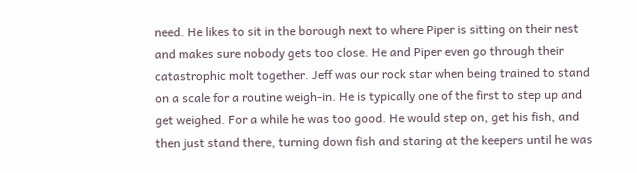need. He likes to sit in the borough next to where Piper is sitting on their nest and makes sure nobody gets too close. He and Piper even go through their catastrophic molt together. Jeff was our rock star when being trained to stand on a scale for a routine weigh-in. He is typically one of the first to step up and get weighed. For a while he was too good. He would step on, get his fish, and then just stand there, turning down fish and staring at the keepers until he was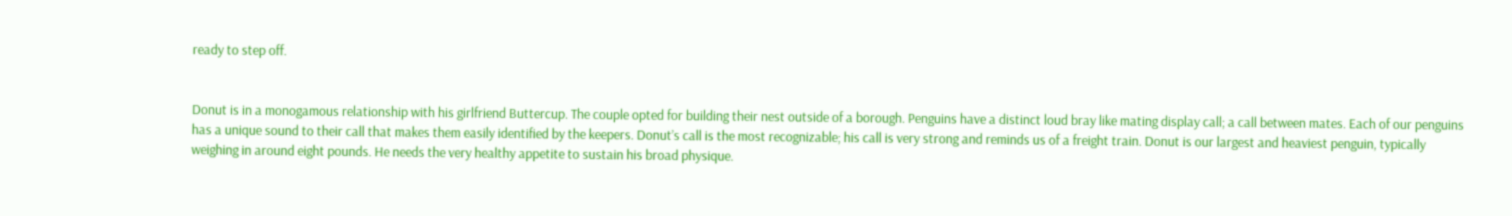ready to step off.


Donut is in a monogamous relationship with his girlfriend Buttercup. The couple opted for building their nest outside of a borough. Penguins have a distinct loud bray like mating display call; a call between mates. Each of our penguins has a unique sound to their call that makes them easily identified by the keepers. Donut’s call is the most recognizable; his call is very strong and reminds us of a freight train. Donut is our largest and heaviest penguin, typically weighing in around eight pounds. He needs the very healthy appetite to sustain his broad physique.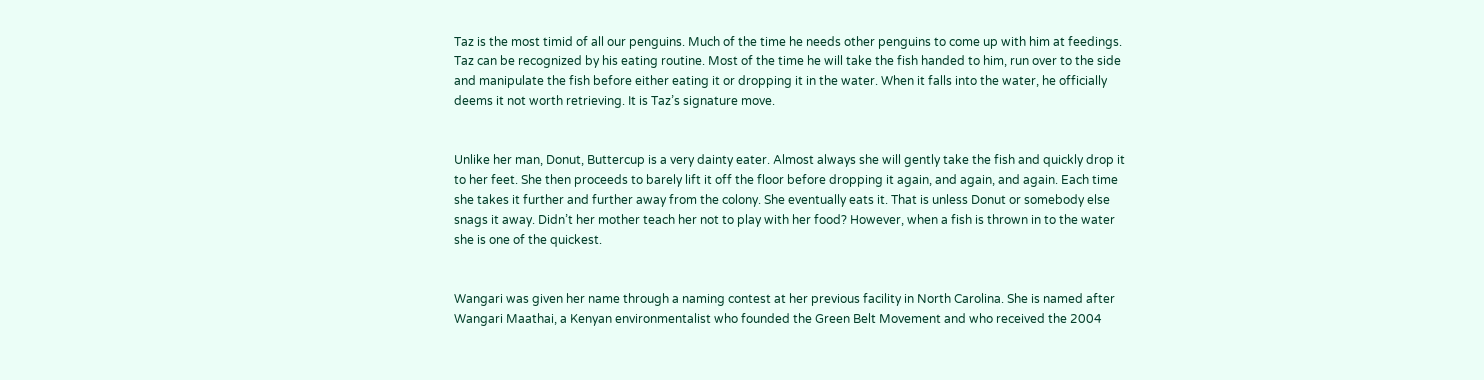Taz is the most timid of all our penguins. Much of the time he needs other penguins to come up with him at feedings. Taz can be recognized by his eating routine. Most of the time he will take the fish handed to him, run over to the side and manipulate the fish before either eating it or dropping it in the water. When it falls into the water, he officially deems it not worth retrieving. It is Taz’s signature move.


Unlike her man, Donut, Buttercup is a very dainty eater. Almost always she will gently take the fish and quickly drop it to her feet. She then proceeds to barely lift it off the floor before dropping it again, and again, and again. Each time she takes it further and further away from the colony. She eventually eats it. That is unless Donut or somebody else snags it away. Didn’t her mother teach her not to play with her food? However, when a fish is thrown in to the water she is one of the quickest.


Wangari was given her name through a naming contest at her previous facility in North Carolina. She is named after Wangari Maathai, a Kenyan environmentalist who founded the Green Belt Movement and who received the 2004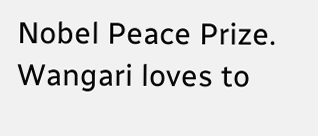Nobel Peace Prize. Wangari loves to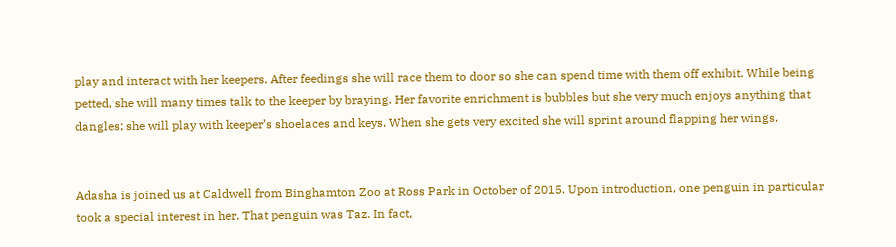play and interact with her keepers. After feedings she will race them to door so she can spend time with them off exhibit. While being petted, she will many times talk to the keeper by braying. Her favorite enrichment is bubbles but she very much enjoys anything that dangles; she will play with keeper’s shoelaces and keys. When she gets very excited she will sprint around flapping her wings.


Adasha is joined us at Caldwell from Binghamton Zoo at Ross Park in October of 2015. Upon introduction, one penguin in particular took a special interest in her. That penguin was Taz. In fact,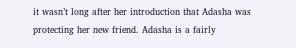it wasn’t long after her introduction that Adasha was protecting her new friend. Adasha is a fairly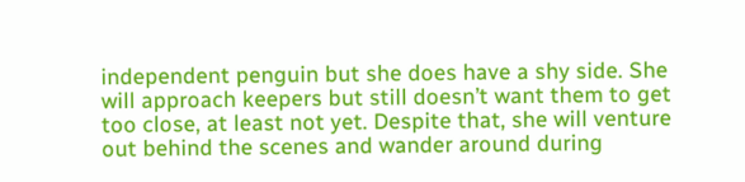independent penguin but she does have a shy side. She will approach keepers but still doesn’t want them to get too close, at least not yet. Despite that, she will venture out behind the scenes and wander around during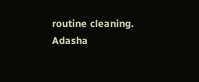routine cleaning. Adasha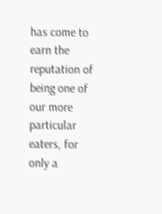has come to earn the reputation of being one of our more particular eaters, for only a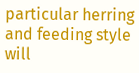particular herring and feeding style will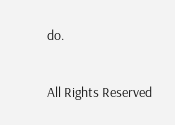do.

All Rights Reserved